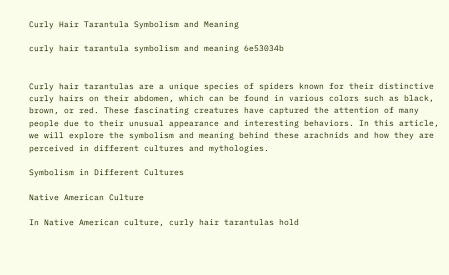Curly Hair Tarantula Symbolism and Meaning

curly hair tarantula symbolism and meaning 6e53034b


Curly hair tarantulas are a unique species of spiders known for their distinctive curly hairs on their abdomen, which can be found in various colors such as black, brown, or red. These fascinating creatures have captured the attention of many people due to their unusual appearance and interesting behaviors. In this article, we will explore the symbolism and meaning behind these arachnids and how they are perceived in different cultures and mythologies.

Symbolism in Different Cultures

Native American Culture

In Native American culture, curly hair tarantulas hold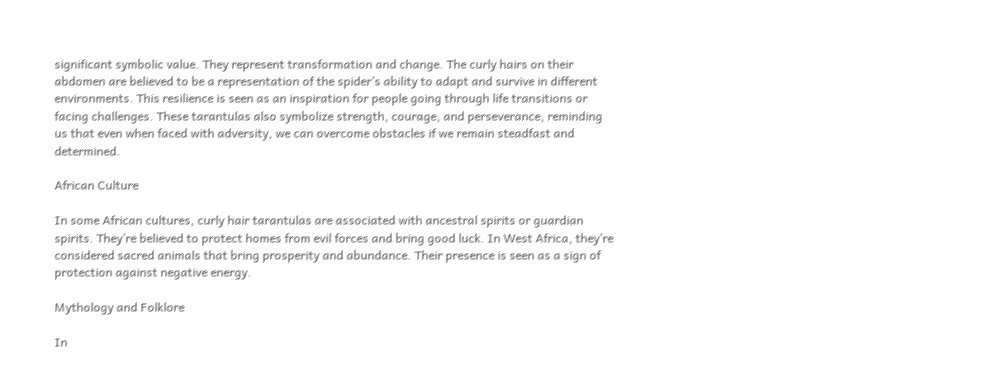significant symbolic value. They represent transformation and change. The curly hairs on their abdomen are believed to be a representation of the spider’s ability to adapt and survive in different environments. This resilience is seen as an inspiration for people going through life transitions or facing challenges. These tarantulas also symbolize strength, courage, and perseverance, reminding us that even when faced with adversity, we can overcome obstacles if we remain steadfast and determined.

African Culture

In some African cultures, curly hair tarantulas are associated with ancestral spirits or guardian spirits. They’re believed to protect homes from evil forces and bring good luck. In West Africa, they’re considered sacred animals that bring prosperity and abundance. Their presence is seen as a sign of protection against negative energy.

Mythology and Folklore

In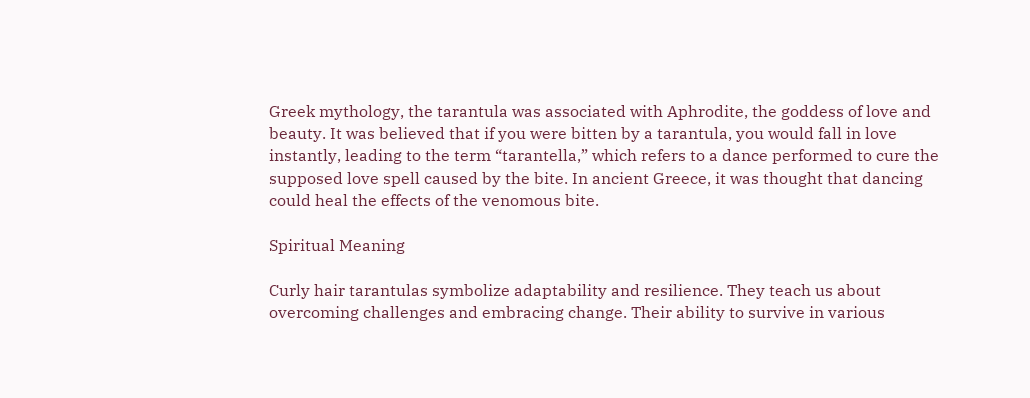Greek mythology, the tarantula was associated with Aphrodite, the goddess of love and beauty. It was believed that if you were bitten by a tarantula, you would fall in love instantly, leading to the term “tarantella,” which refers to a dance performed to cure the supposed love spell caused by the bite. In ancient Greece, it was thought that dancing could heal the effects of the venomous bite.

Spiritual Meaning

Curly hair tarantulas symbolize adaptability and resilience. They teach us about overcoming challenges and embracing change. Their ability to survive in various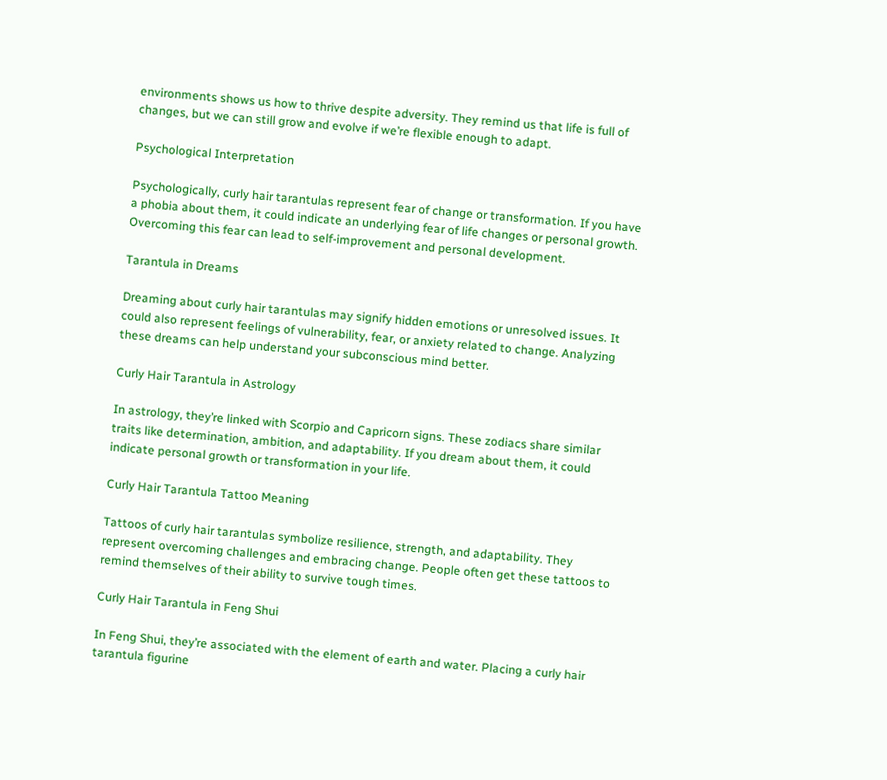environments shows us how to thrive despite adversity. They remind us that life is full of changes, but we can still grow and evolve if we’re flexible enough to adapt.

Psychological Interpretation

Psychologically, curly hair tarantulas represent fear of change or transformation. If you have a phobia about them, it could indicate an underlying fear of life changes or personal growth. Overcoming this fear can lead to self-improvement and personal development.

Tarantula in Dreams

Dreaming about curly hair tarantulas may signify hidden emotions or unresolved issues. It could also represent feelings of vulnerability, fear, or anxiety related to change. Analyzing these dreams can help understand your subconscious mind better.

Curly Hair Tarantula in Astrology

In astrology, they’re linked with Scorpio and Capricorn signs. These zodiacs share similar traits like determination, ambition, and adaptability. If you dream about them, it could indicate personal growth or transformation in your life.

Curly Hair Tarantula Tattoo Meaning

Tattoos of curly hair tarantulas symbolize resilience, strength, and adaptability. They represent overcoming challenges and embracing change. People often get these tattoos to remind themselves of their ability to survive tough times.

Curly Hair Tarantula in Feng Shui

In Feng Shui, they’re associated with the element of earth and water. Placing a curly hair tarantula figurine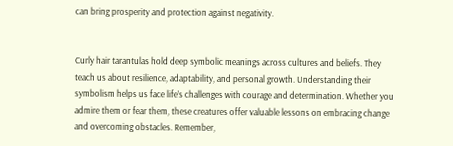can bring prosperity and protection against negativity.


Curly hair tarantulas hold deep symbolic meanings across cultures and beliefs. They teach us about resilience, adaptability, and personal growth. Understanding their symbolism helps us face life’s challenges with courage and determination. Whether you admire them or fear them, these creatures offer valuable lessons on embracing change and overcoming obstacles. Remember,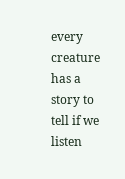every creature has a story to tell if we listen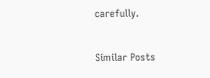carefully.

Similar Posts